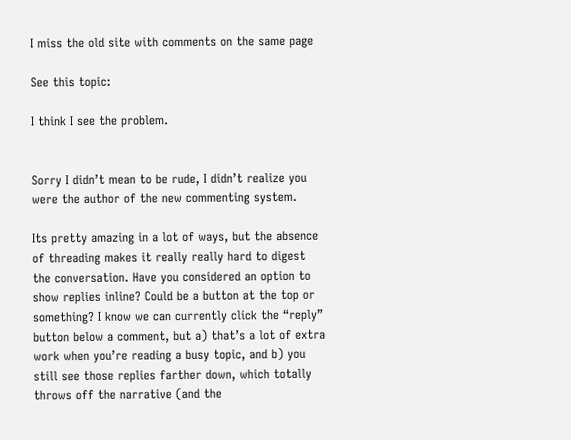I miss the old site with comments on the same page

See this topic:

I think I see the problem.


Sorry I didn’t mean to be rude, I didn’t realize you were the author of the new commenting system.

Its pretty amazing in a lot of ways, but the absence of threading makes it really really hard to digest the conversation. Have you considered an option to show replies inline? Could be a button at the top or something? I know we can currently click the “reply” button below a comment, but a) that’s a lot of extra work when you’re reading a busy topic, and b) you still see those replies farther down, which totally throws off the narrative (and the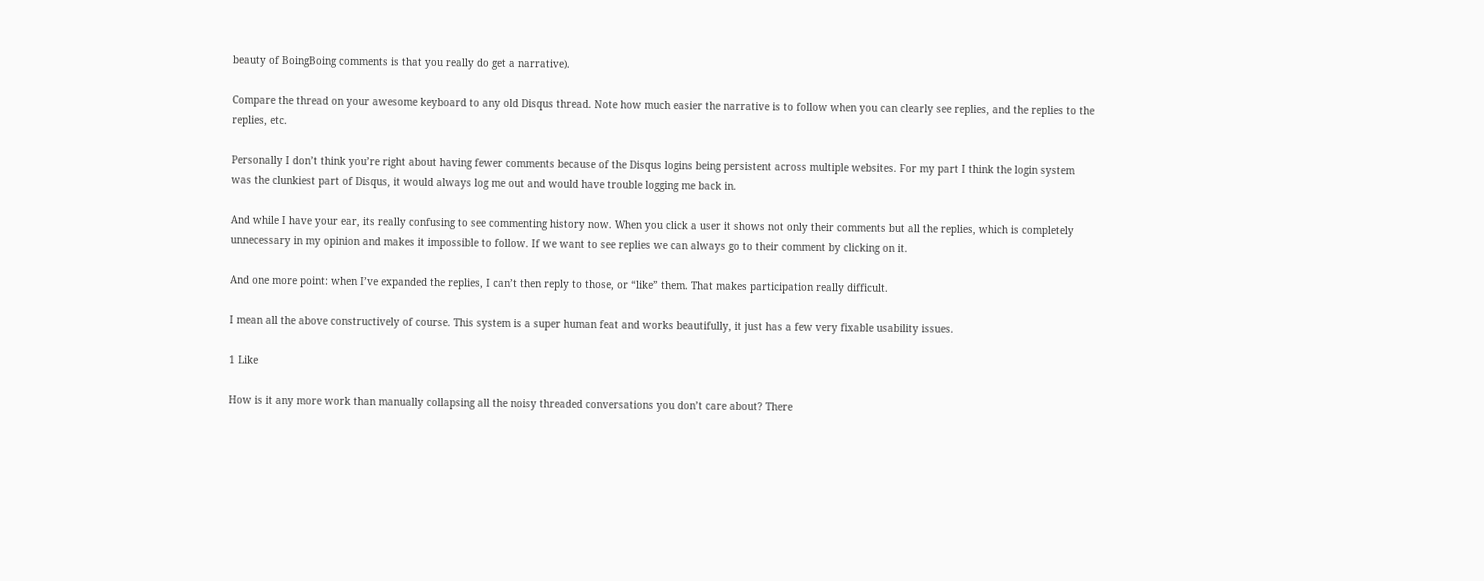beauty of BoingBoing comments is that you really do get a narrative).

Compare the thread on your awesome keyboard to any old Disqus thread. Note how much easier the narrative is to follow when you can clearly see replies, and the replies to the replies, etc.

Personally I don’t think you’re right about having fewer comments because of the Disqus logins being persistent across multiple websites. For my part I think the login system was the clunkiest part of Disqus, it would always log me out and would have trouble logging me back in.

And while I have your ear, its really confusing to see commenting history now. When you click a user it shows not only their comments but all the replies, which is completely unnecessary in my opinion and makes it impossible to follow. If we want to see replies we can always go to their comment by clicking on it.

And one more point: when I’ve expanded the replies, I can’t then reply to those, or “like” them. That makes participation really difficult.

I mean all the above constructively of course. This system is a super human feat and works beautifully, it just has a few very fixable usability issues.

1 Like

How is it any more work than manually collapsing all the noisy threaded conversations you don’t care about? There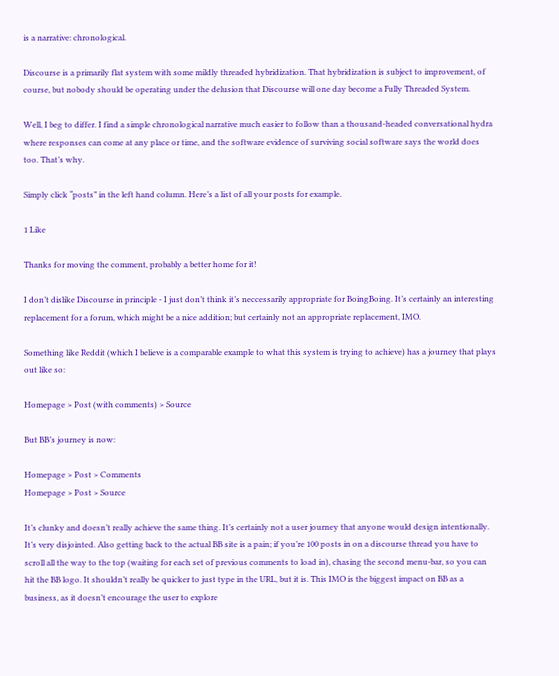is a narrative: chronological.

Discourse is a primarily flat system with some mildly threaded hybridization. That hybridization is subject to improvement, of course, but nobody should be operating under the delusion that Discourse will one day become a Fully Threaded System.

Well, I beg to differ. I find a simple chronological narrative much easier to follow than a thousand-headed conversational hydra where responses can come at any place or time, and the software evidence of surviving social software says the world does too. That’s why.

Simply click “posts” in the left hand column. Here’s a list of all your posts for example.

1 Like

Thanks for moving the comment, probably a better home for it!

I don’t dislike Discourse in principle - I just don’t think it’s neccessarily appropriate for BoingBoing. It’s certainly an interesting replacement for a forum, which might be a nice addition; but certainly not an appropriate replacement, IMO.

Something like Reddit (which I believe is a comparable example to what this system is trying to achieve) has a journey that plays out like so:

Homepage > Post (with comments) > Source

But BB’s journey is now:

Homepage > Post > Comments
Homepage > Post > Source

It’s clunky and doesn’t really achieve the same thing. It’s certainly not a user journey that anyone would design intentionally. It’s very disjointed. Also getting back to the actual BB site is a pain; if you’re 100 posts in on a discourse thread you have to scroll all the way to the top (waiting for each set of previous comments to load in), chasing the second menu-bar, so you can hit the BB logo. It shouldn’t really be quicker to just type in the URL, but it is. This IMO is the biggest impact on BB as a business, as it doesn’t encourage the user to explore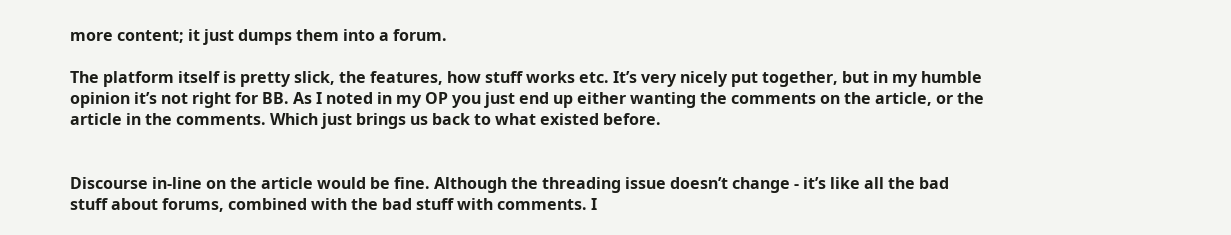more content; it just dumps them into a forum.

The platform itself is pretty slick, the features, how stuff works etc. It’s very nicely put together, but in my humble opinion it’s not right for BB. As I noted in my OP you just end up either wanting the comments on the article, or the article in the comments. Which just brings us back to what existed before.


Discourse in-line on the article would be fine. Although the threading issue doesn’t change - it’s like all the bad stuff about forums, combined with the bad stuff with comments. I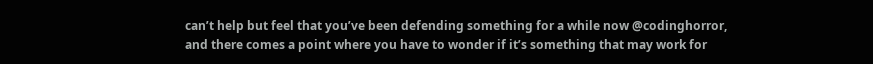can’t help but feel that you’ve been defending something for a while now @codinghorror, and there comes a point where you have to wonder if it’s something that may work for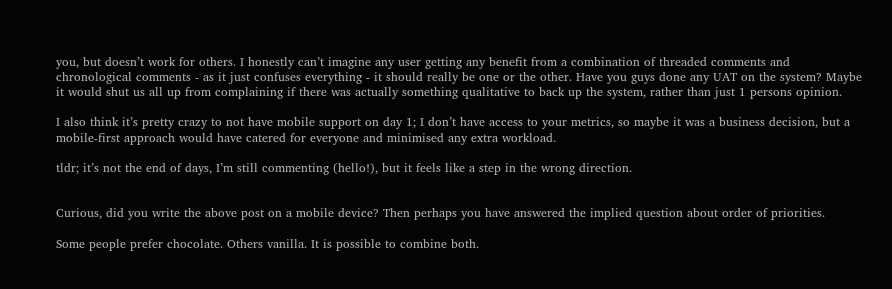you, but doesn’t work for others. I honestly can’t imagine any user getting any benefit from a combination of threaded comments and chronological comments - as it just confuses everything - it should really be one or the other. Have you guys done any UAT on the system? Maybe it would shut us all up from complaining if there was actually something qualitative to back up the system, rather than just 1 persons opinion.

I also think it’s pretty crazy to not have mobile support on day 1; I don’t have access to your metrics, so maybe it was a business decision, but a mobile-first approach would have catered for everyone and minimised any extra workload.

tldr; it’s not the end of days, I’m still commenting (hello!), but it feels like a step in the wrong direction.


Curious, did you write the above post on a mobile device? Then perhaps you have answered the implied question about order of priorities.

Some people prefer chocolate. Others vanilla. It is possible to combine both.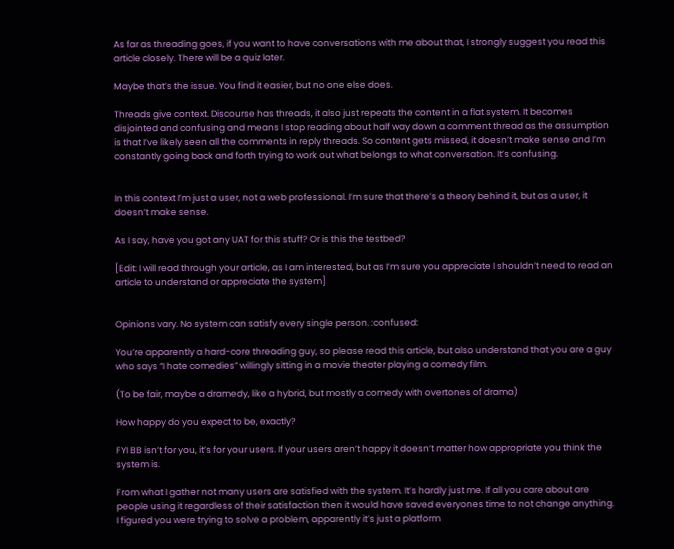As far as threading goes, if you want to have conversations with me about that, I strongly suggest you read this article closely. There will be a quiz later.

Maybe that’s the issue. You find it easier, but no one else does.

Threads give context. Discourse has threads, it also just repeats the content in a flat system. It becomes disjointed and confusing and means I stop reading about half way down a comment thread as the assumption is that I’ve likely seen all the comments in reply threads. So content gets missed, it doesn’t make sense and I’m constantly going back and forth trying to work out what belongs to what conversation. It’s confusing.


In this context I’m just a user, not a web professional. I’m sure that there’s a theory behind it, but as a user, it doesn’t make sense.

As I say, have you got any UAT for this stuff? Or is this the testbed?

[Edit: I will read through your article, as I am interested, but as I’m sure you appreciate I shouldn’t need to read an article to understand or appreciate the system]


Opinions vary. No system can satisfy every single person. :confused:

You’re apparently a hard-core threading guy, so please read this article, but also understand that you are a guy who says “I hate comedies” willingly sitting in a movie theater playing a comedy film.

(To be fair, maybe a dramedy, like a hybrid, but mostly a comedy with overtones of drama)

How happy do you expect to be, exactly?

FYI BB isn’t for you, it’s for your users. If your users aren’t happy it doesn’t matter how appropriate you think the system is.

From what I gather not many users are satisfied with the system. It’s hardly just me. If all you care about are people using it regardless of their satisfaction then it would have saved everyones time to not change anything. I figured you were trying to solve a problem, apparently it’s just a platform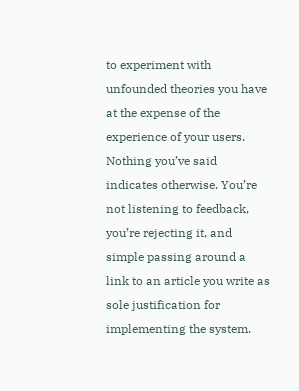to experiment with unfounded theories you have at the expense of the experience of your users. Nothing you’ve said indicates otherwise. You’re not listening to feedback, you’re rejecting it, and simple passing around a link to an article you write as sole justification for implementing the system.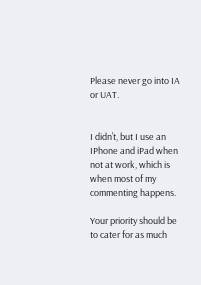Please never go into IA or UAT.


I didn’t, but I use an IPhone and iPad when not at work, which is when most of my commenting happens.

Your priority should be to cater for as much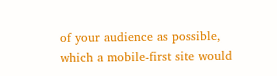of your audience as possible, which a mobile-first site would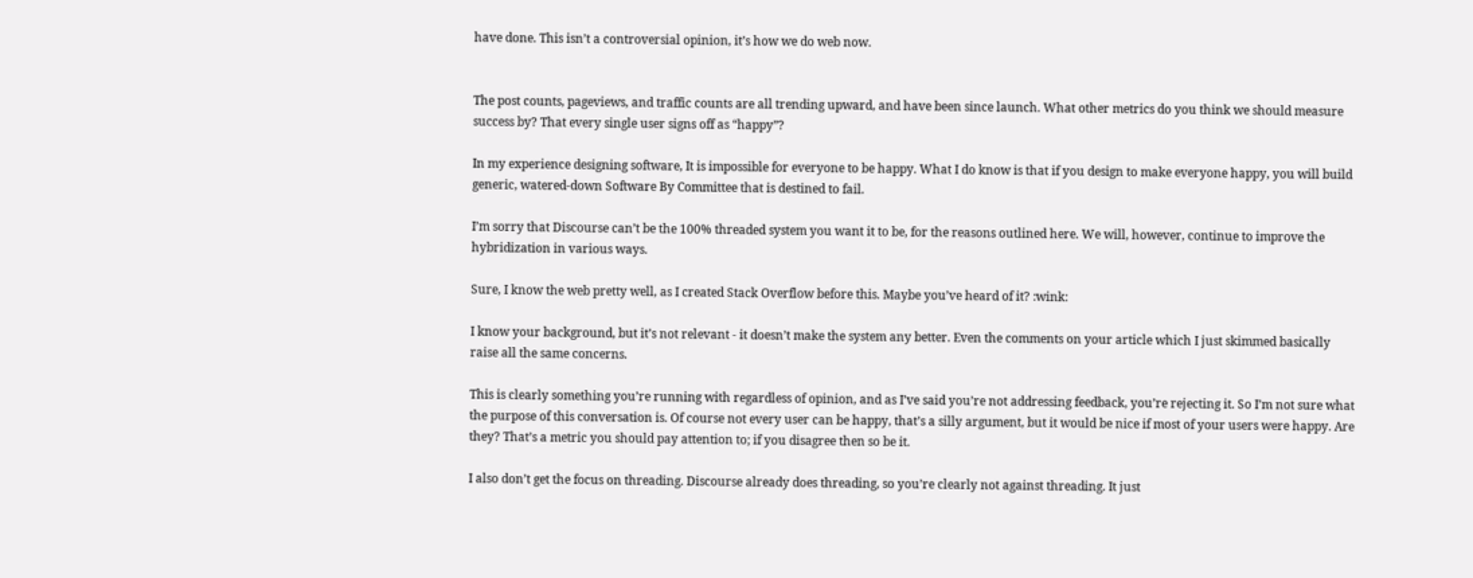have done. This isn’t a controversial opinion, it’s how we do web now.


The post counts, pageviews, and traffic counts are all trending upward, and have been since launch. What other metrics do you think we should measure success by? That every single user signs off as “happy”?

In my experience designing software, It is impossible for everyone to be happy. What I do know is that if you design to make everyone happy, you will build generic, watered-down Software By Committee that is destined to fail.

I’m sorry that Discourse can’t be the 100% threaded system you want it to be, for the reasons outlined here. We will, however, continue to improve the hybridization in various ways.

Sure, I know the web pretty well, as I created Stack Overflow before this. Maybe you’ve heard of it? :wink:

I know your background, but it’s not relevant - it doesn’t make the system any better. Even the comments on your article which I just skimmed basically raise all the same concerns.

This is clearly something you’re running with regardless of opinion, and as I’ve said you’re not addressing feedback, you’re rejecting it. So I’m not sure what the purpose of this conversation is. Of course not every user can be happy, that’s a silly argument, but it would be nice if most of your users were happy. Are they? That’s a metric you should pay attention to; if you disagree then so be it.

I also don’t get the focus on threading. Discourse already does threading, so you’re clearly not against threading. It just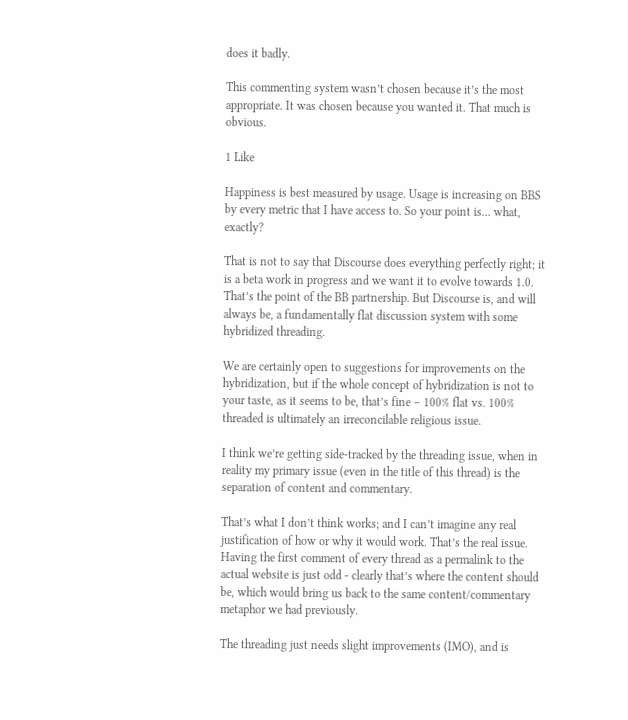does it badly.

This commenting system wasn’t chosen because it’s the most appropriate. It was chosen because you wanted it. That much is obvious.

1 Like

Happiness is best measured by usage. Usage is increasing on BBS by every metric that I have access to. So your point is… what, exactly?

That is not to say that Discourse does everything perfectly right; it is a beta work in progress and we want it to evolve towards 1.0. That’s the point of the BB partnership. But Discourse is, and will always be, a fundamentally flat discussion system with some hybridized threading.

We are certainly open to suggestions for improvements on the hybridization, but if the whole concept of hybridization is not to your taste, as it seems to be, that’s fine – 100% flat vs. 100% threaded is ultimately an irreconcilable religious issue.

I think we’re getting side-tracked by the threading issue, when in reality my primary issue (even in the title of this thread) is the separation of content and commentary.

That’s what I don’t think works; and I can’t imagine any real justification of how or why it would work. That’s the real issue. Having the first comment of every thread as a permalink to the actual website is just odd - clearly that’s where the content should be, which would bring us back to the same content/commentary metaphor we had previously.

The threading just needs slight improvements (IMO), and is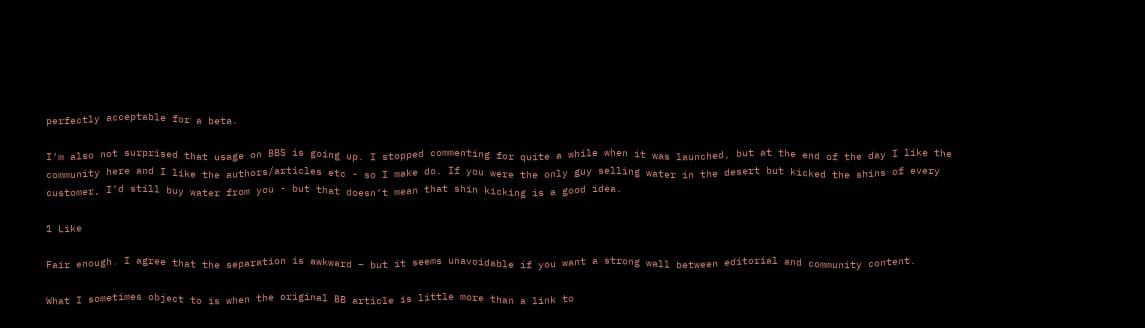perfectly acceptable for a beta.

I’m also not surprised that usage on BBS is going up. I stopped commenting for quite a while when it was launched, but at the end of the day I like the community here and I like the authors/articles etc - so I make do. If you were the only guy selling water in the desert but kicked the shins of every customer, I’d still buy water from you - but that doesn’t mean that shin kicking is a good idea.

1 Like

Fair enough. I agree that the separation is awkward – but it seems unavoidable if you want a strong wall between editorial and community content.

What I sometimes object to is when the original BB article is little more than a link to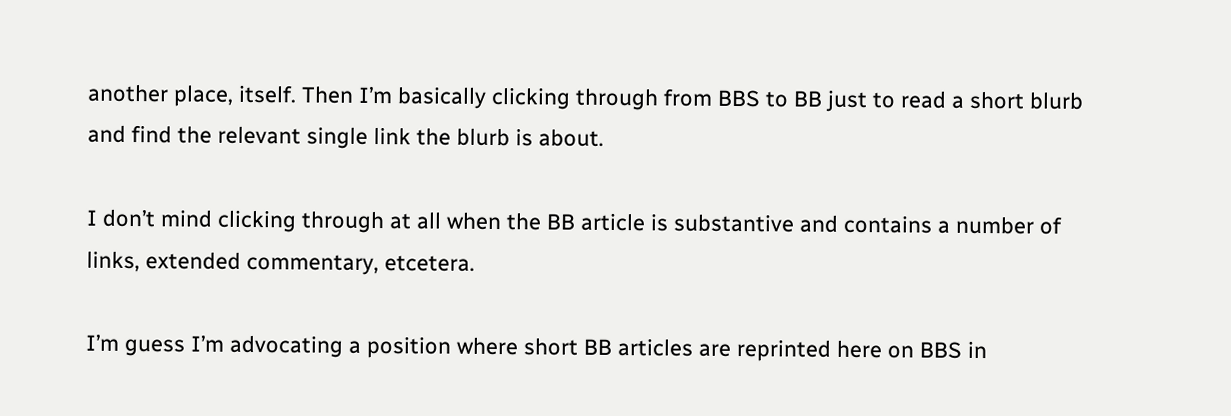another place, itself. Then I’m basically clicking through from BBS to BB just to read a short blurb and find the relevant single link the blurb is about.

I don’t mind clicking through at all when the BB article is substantive and contains a number of links, extended commentary, etcetera.

I’m guess I’m advocating a position where short BB articles are reprinted here on BBS in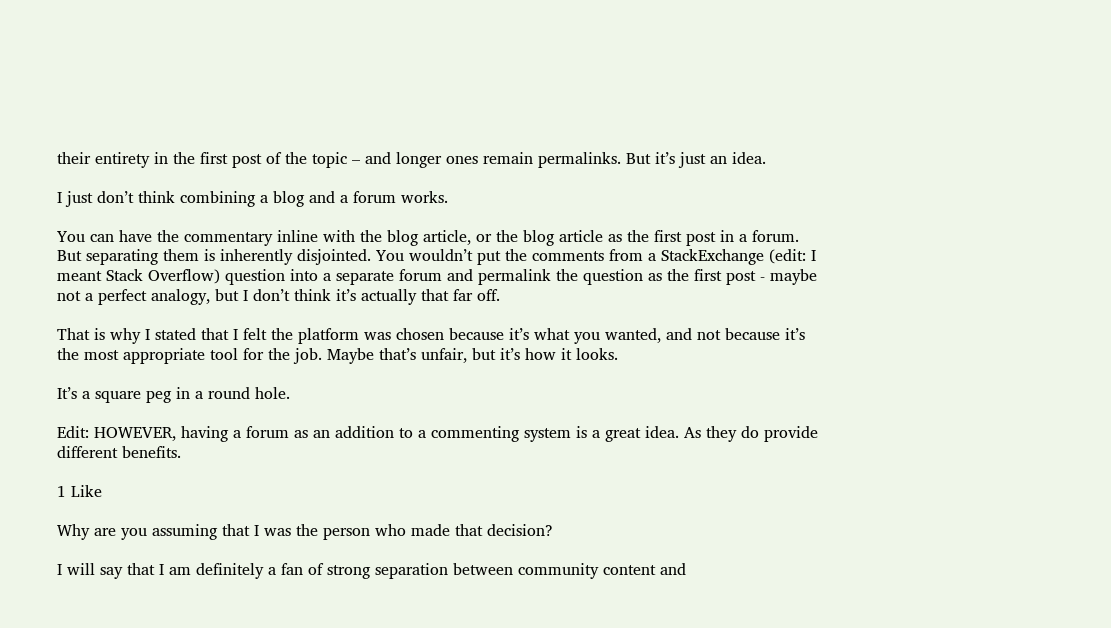their entirety in the first post of the topic – and longer ones remain permalinks. But it’s just an idea.

I just don’t think combining a blog and a forum works.

You can have the commentary inline with the blog article, or the blog article as the first post in a forum. But separating them is inherently disjointed. You wouldn’t put the comments from a StackExchange (edit: I meant Stack Overflow) question into a separate forum and permalink the question as the first post - maybe not a perfect analogy, but I don’t think it’s actually that far off.

That is why I stated that I felt the platform was chosen because it’s what you wanted, and not because it’s the most appropriate tool for the job. Maybe that’s unfair, but it’s how it looks.

It’s a square peg in a round hole.

Edit: HOWEVER, having a forum as an addition to a commenting system is a great idea. As they do provide different benefits.

1 Like

Why are you assuming that I was the person who made that decision?

I will say that I am definitely a fan of strong separation between community content and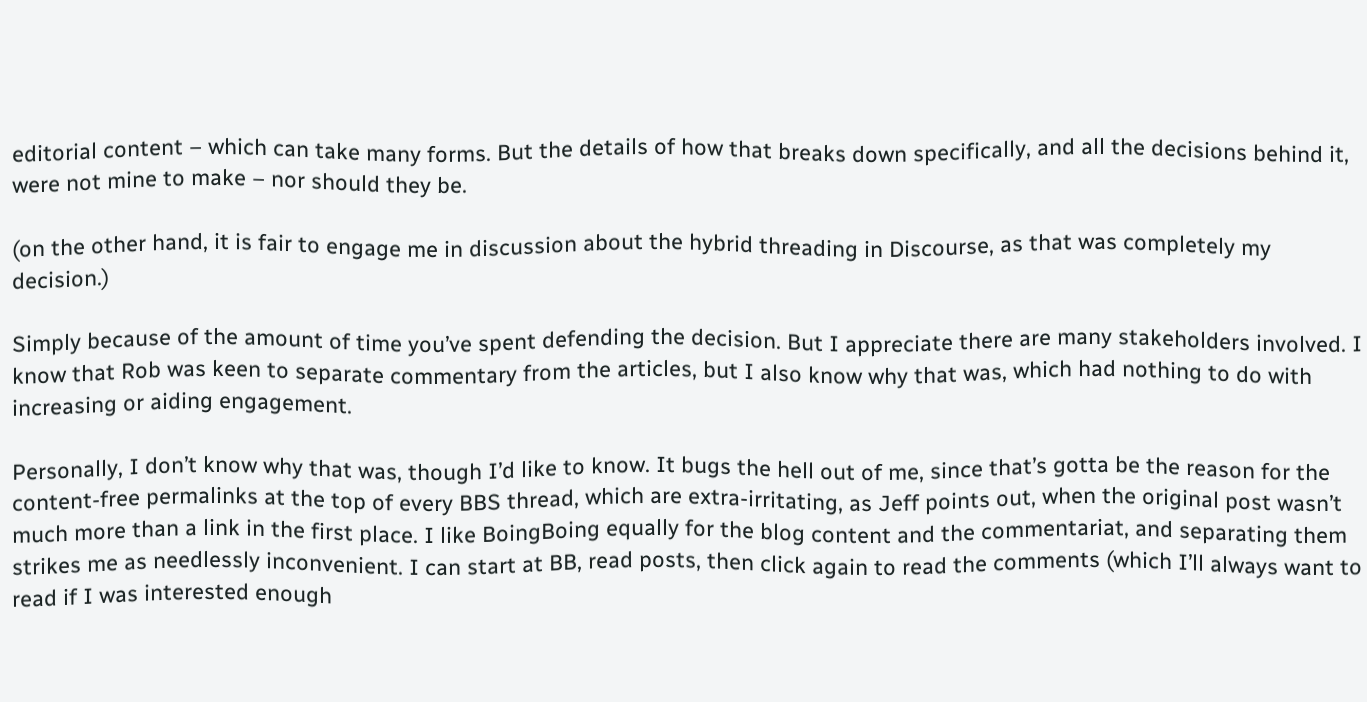editorial content – which can take many forms. But the details of how that breaks down specifically, and all the decisions behind it, were not mine to make – nor should they be.

(on the other hand, it is fair to engage me in discussion about the hybrid threading in Discourse, as that was completely my decision.)

Simply because of the amount of time you’ve spent defending the decision. But I appreciate there are many stakeholders involved. I know that Rob was keen to separate commentary from the articles, but I also know why that was, which had nothing to do with increasing or aiding engagement.

Personally, I don’t know why that was, though I’d like to know. It bugs the hell out of me, since that’s gotta be the reason for the content-free permalinks at the top of every BBS thread, which are extra-irritating, as Jeff points out, when the original post wasn’t much more than a link in the first place. I like BoingBoing equally for the blog content and the commentariat, and separating them strikes me as needlessly inconvenient. I can start at BB, read posts, then click again to read the comments (which I’ll always want to read if I was interested enough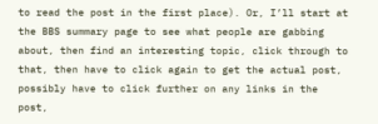to read the post in the first place). Or, I’ll start at the BBS summary page to see what people are gabbing about, then find an interesting topic, click through to that, then have to click again to get the actual post, possibly have to click further on any links in the post,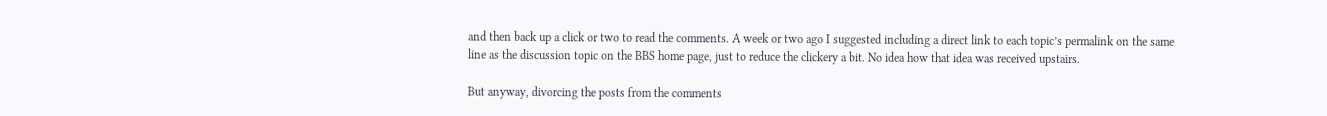and then back up a click or two to read the comments. A week or two ago I suggested including a direct link to each topic’s permalink on the same line as the discussion topic on the BBS home page, just to reduce the clickery a bit. No idea how that idea was received upstairs.

But anyway, divorcing the posts from the comments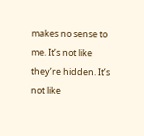makes no sense to me. It’s not like they’re hidden. It’s not like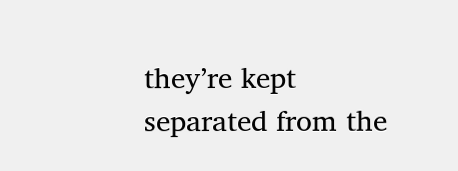they’re kept separated from the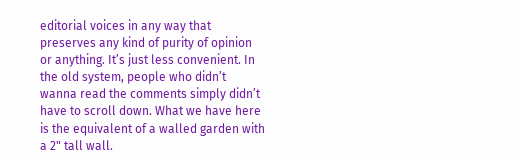editorial voices in any way that preserves any kind of purity of opinion or anything. It’s just less convenient. In the old system, people who didn’t wanna read the comments simply didn’t have to scroll down. What we have here is the equivalent of a walled garden with a 2" tall wall.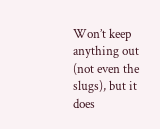Won’t keep anything out (not even the slugs), but it does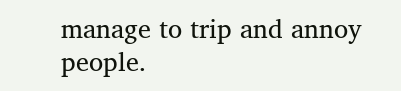manage to trip and annoy people.